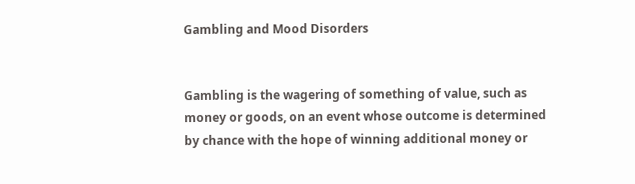Gambling and Mood Disorders


Gambling is the wagering of something of value, such as money or goods, on an event whose outcome is determined by chance with the hope of winning additional money or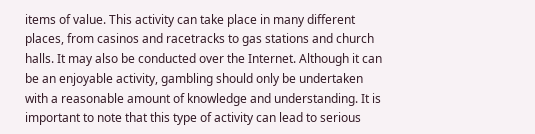items of value. This activity can take place in many different places, from casinos and racetracks to gas stations and church halls. It may also be conducted over the Internet. Although it can be an enjoyable activity, gambling should only be undertaken with a reasonable amount of knowledge and understanding. It is important to note that this type of activity can lead to serious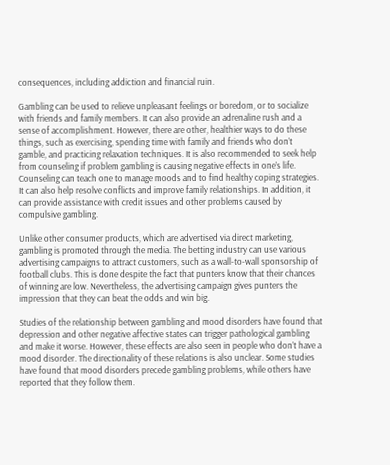consequences, including addiction and financial ruin.

Gambling can be used to relieve unpleasant feelings or boredom, or to socialize with friends and family members. It can also provide an adrenaline rush and a sense of accomplishment. However, there are other, healthier ways to do these things, such as exercising, spending time with family and friends who don’t gamble, and practicing relaxation techniques. It is also recommended to seek help from counseling if problem gambling is causing negative effects in one’s life. Counseling can teach one to manage moods and to find healthy coping strategies. It can also help resolve conflicts and improve family relationships. In addition, it can provide assistance with credit issues and other problems caused by compulsive gambling.

Unlike other consumer products, which are advertised via direct marketing, gambling is promoted through the media. The betting industry can use various advertising campaigns to attract customers, such as a wall-to-wall sponsorship of football clubs. This is done despite the fact that punters know that their chances of winning are low. Nevertheless, the advertising campaign gives punters the impression that they can beat the odds and win big.

Studies of the relationship between gambling and mood disorders have found that depression and other negative affective states can trigger pathological gambling and make it worse. However, these effects are also seen in people who don’t have a mood disorder. The directionality of these relations is also unclear. Some studies have found that mood disorders precede gambling problems, while others have reported that they follow them.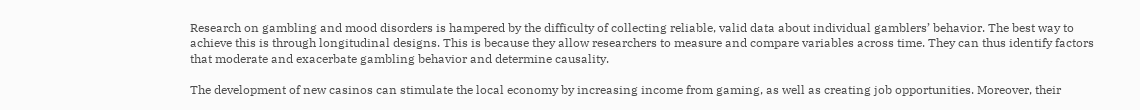Research on gambling and mood disorders is hampered by the difficulty of collecting reliable, valid data about individual gamblers’ behavior. The best way to achieve this is through longitudinal designs. This is because they allow researchers to measure and compare variables across time. They can thus identify factors that moderate and exacerbate gambling behavior and determine causality.

The development of new casinos can stimulate the local economy by increasing income from gaming, as well as creating job opportunities. Moreover, their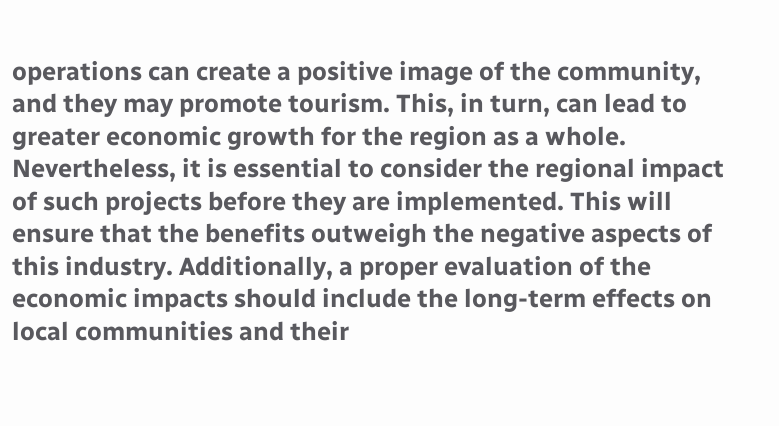operations can create a positive image of the community, and they may promote tourism. This, in turn, can lead to greater economic growth for the region as a whole. Nevertheless, it is essential to consider the regional impact of such projects before they are implemented. This will ensure that the benefits outweigh the negative aspects of this industry. Additionally, a proper evaluation of the economic impacts should include the long-term effects on local communities and their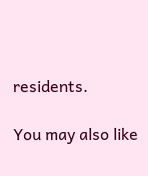residents.

You may also like